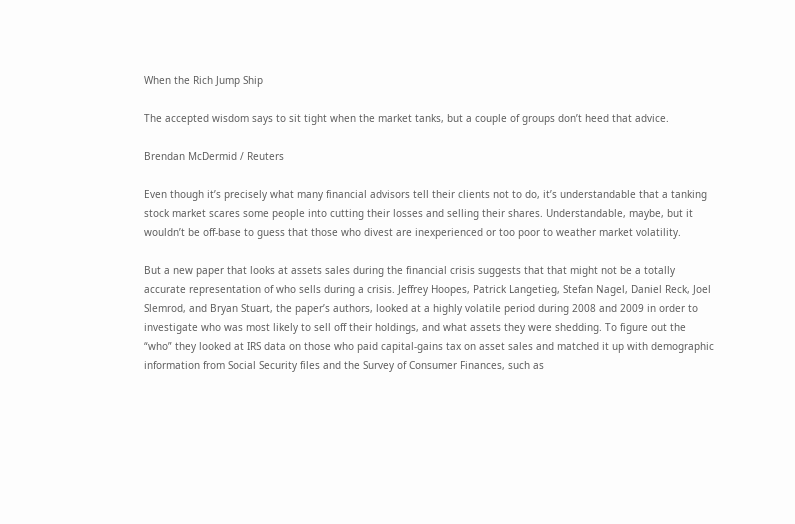When the Rich Jump Ship

The accepted wisdom says to sit tight when the market tanks, but a couple of groups don’t heed that advice.

Brendan McDermid / Reuters

Even though it’s precisely what many financial advisors tell their clients not to do, it’s understandable that a tanking stock market scares some people into cutting their losses and selling their shares. Understandable, maybe, but it wouldn’t be off-base to guess that those who divest are inexperienced or too poor to weather market volatility.

But a new paper that looks at assets sales during the financial crisis suggests that that might not be a totally accurate representation of who sells during a crisis. Jeffrey Hoopes, Patrick Langetieg, Stefan Nagel, Daniel Reck, Joel Slemrod, and Bryan Stuart, the paper’s authors, looked at a highly volatile period during 2008 and 2009 in order to investigate who was most likely to sell off their holdings, and what assets they were shedding. To figure out the “who” they looked at IRS data on those who paid capital-gains tax on asset sales and matched it up with demographic information from Social Security files and the Survey of Consumer Finances, such as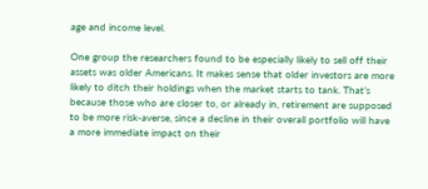age and income level.

One group the researchers found to be especially likely to sell off their assets was older Americans. It makes sense that older investors are more likely to ditch their holdings when the market starts to tank. That’s because those who are closer to, or already in, retirement are supposed to be more risk-averse, since a decline in their overall portfolio will have a more immediate impact on their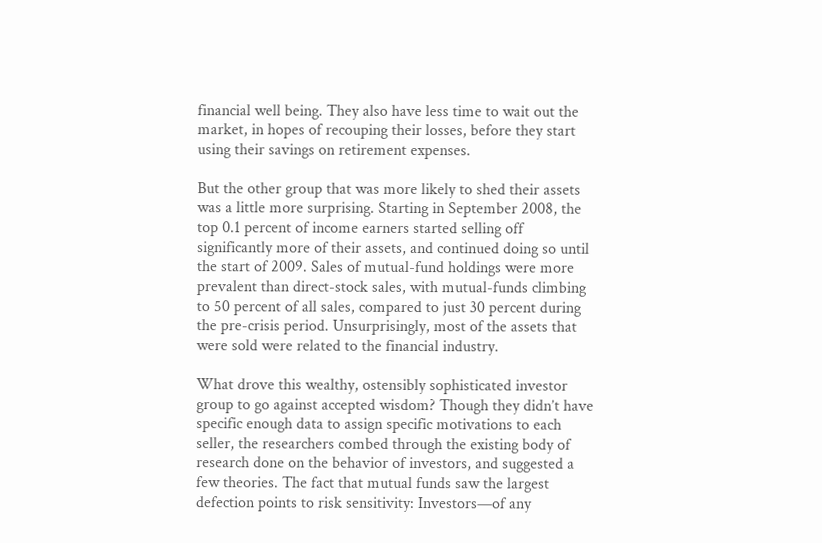financial well being. They also have less time to wait out the market, in hopes of recouping their losses, before they start using their savings on retirement expenses.

But the other group that was more likely to shed their assets was a little more surprising. Starting in September 2008, the top 0.1 percent of income earners started selling off significantly more of their assets, and continued doing so until the start of 2009. Sales of mutual-fund holdings were more prevalent than direct-stock sales, with mutual-funds climbing to 50 percent of all sales, compared to just 30 percent during the pre-crisis period. Unsurprisingly, most of the assets that were sold were related to the financial industry.

What drove this wealthy, ostensibly sophisticated investor group to go against accepted wisdom? Though they didn’t have specific enough data to assign specific motivations to each seller, the researchers combed through the existing body of research done on the behavior of investors, and suggested a few theories. The fact that mutual funds saw the largest defection points to risk sensitivity: Investors—of any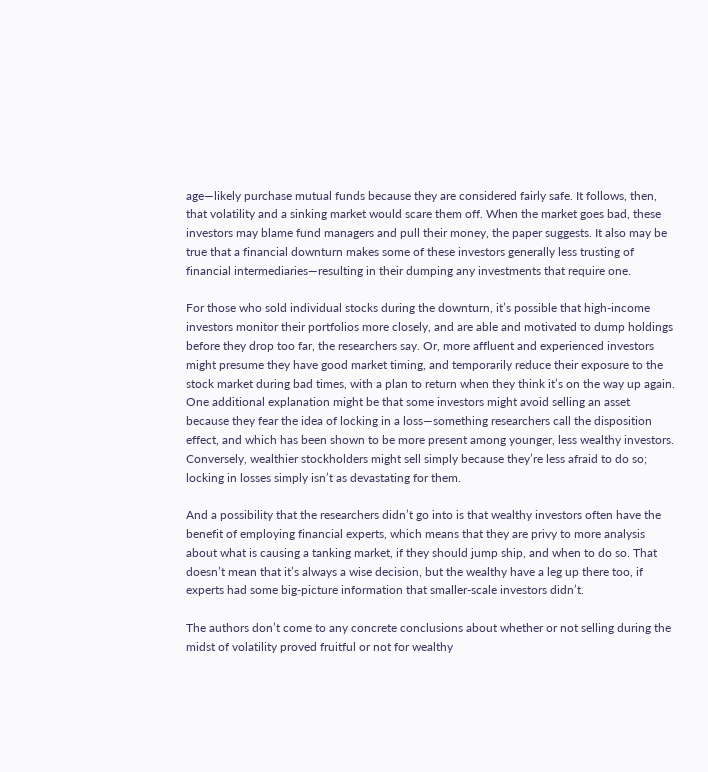age—likely purchase mutual funds because they are considered fairly safe. It follows, then, that volatility and a sinking market would scare them off. When the market goes bad, these investors may blame fund managers and pull their money, the paper suggests. It also may be true that a financial downturn makes some of these investors generally less trusting of financial intermediaries—resulting in their dumping any investments that require one.

For those who sold individual stocks during the downturn, it’s possible that high-income investors monitor their portfolios more closely, and are able and motivated to dump holdings before they drop too far, the researchers say. Or, more affluent and experienced investors might presume they have good market timing, and temporarily reduce their exposure to the stock market during bad times, with a plan to return when they think it’s on the way up again. One additional explanation might be that some investors might avoid selling an asset because they fear the idea of locking in a loss—something researchers call the disposition effect, and which has been shown to be more present among younger, less wealthy investors. Conversely, wealthier stockholders might sell simply because they’re less afraid to do so; locking in losses simply isn’t as devastating for them.

And a possibility that the researchers didn’t go into is that wealthy investors often have the benefit of employing financial experts, which means that they are privy to more analysis about what is causing a tanking market, if they should jump ship, and when to do so. That doesn’t mean that it’s always a wise decision, but the wealthy have a leg up there too, if experts had some big-picture information that smaller-scale investors didn’t.

The authors don’t come to any concrete conclusions about whether or not selling during the midst of volatility proved fruitful or not for wealthy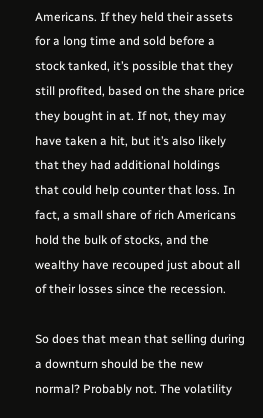Americans. If they held their assets for a long time and sold before a stock tanked, it’s possible that they still profited, based on the share price they bought in at. If not, they may have taken a hit, but it’s also likely that they had additional holdings that could help counter that loss. In fact, a small share of rich Americans hold the bulk of stocks, and the wealthy have recouped just about all of their losses since the recession.

So does that mean that selling during a downturn should be the new normal? Probably not. The volatility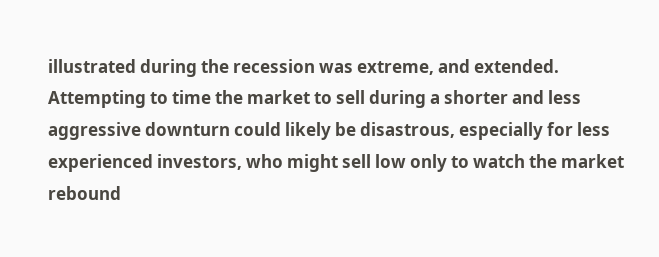illustrated during the recession was extreme, and extended. Attempting to time the market to sell during a shorter and less aggressive downturn could likely be disastrous, especially for less experienced investors, who might sell low only to watch the market rebound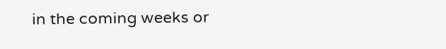in the coming weeks or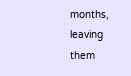months, leaving them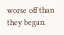worse off than they began.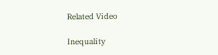Related Video

Inequality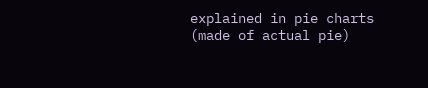explained in pie charts (made of actual pie)